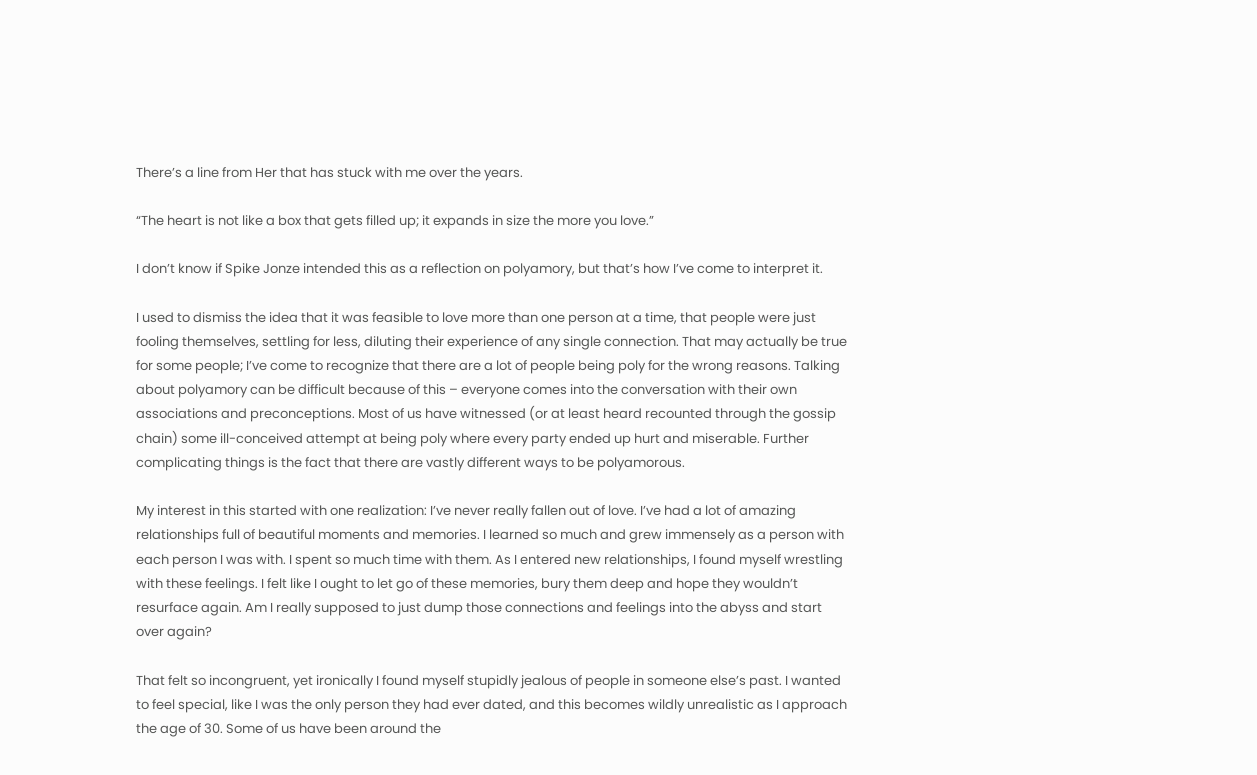There’s a line from Her that has stuck with me over the years.

“The heart is not like a box that gets filled up; it expands in size the more you love.”

I don’t know if Spike Jonze intended this as a reflection on polyamory, but that’s how I’ve come to interpret it.

I used to dismiss the idea that it was feasible to love more than one person at a time, that people were just fooling themselves, settling for less, diluting their experience of any single connection. That may actually be true for some people; I’ve come to recognize that there are a lot of people being poly for the wrong reasons. Talking about polyamory can be difficult because of this – everyone comes into the conversation with their own associations and preconceptions. Most of us have witnessed (or at least heard recounted through the gossip chain) some ill-conceived attempt at being poly where every party ended up hurt and miserable. Further complicating things is the fact that there are vastly different ways to be polyamorous.

My interest in this started with one realization: I’ve never really fallen out of love. I’ve had a lot of amazing relationships full of beautiful moments and memories. I learned so much and grew immensely as a person with each person I was with. I spent so much time with them. As I entered new relationships, I found myself wrestling with these feelings. I felt like I ought to let go of these memories, bury them deep and hope they wouldn’t resurface again. Am I really supposed to just dump those connections and feelings into the abyss and start over again?

That felt so incongruent, yet ironically I found myself stupidly jealous of people in someone else’s past. I wanted to feel special, like I was the only person they had ever dated, and this becomes wildly unrealistic as I approach the age of 30. Some of us have been around the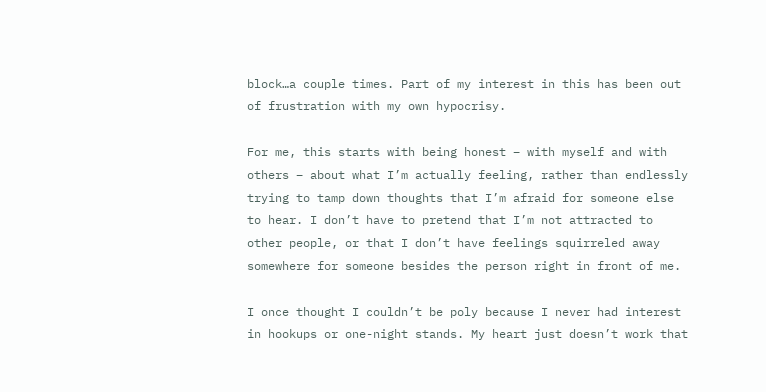block…a couple times. Part of my interest in this has been out of frustration with my own hypocrisy.

For me, this starts with being honest – with myself and with others – about what I’m actually feeling, rather than endlessly trying to tamp down thoughts that I’m afraid for someone else to hear. I don’t have to pretend that I’m not attracted to other people, or that I don’t have feelings squirreled away somewhere for someone besides the person right in front of me.

I once thought I couldn’t be poly because I never had interest in hookups or one-night stands. My heart just doesn’t work that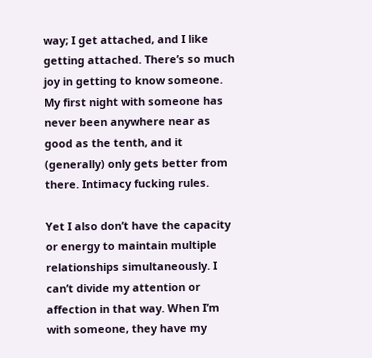way; I get attached, and I like getting attached. There’s so much joy in getting to know someone. My first night with someone has never been anywhere near as good as the tenth, and it (generally) only gets better from there. Intimacy fucking rules.

Yet I also don’t have the capacity or energy to maintain multiple relationships simultaneously. I can’t divide my attention or affection in that way. When I’m with someone, they have my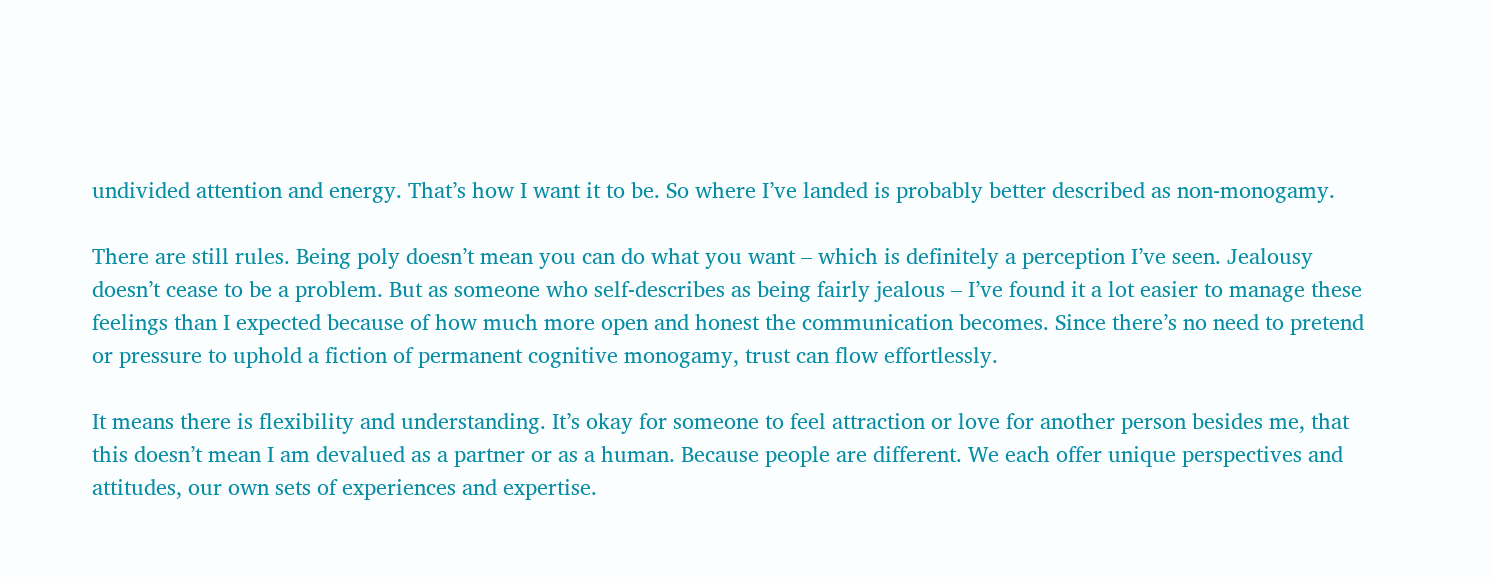undivided attention and energy. That’s how I want it to be. So where I’ve landed is probably better described as non-monogamy.

There are still rules. Being poly doesn’t mean you can do what you want – which is definitely a perception I’ve seen. Jealousy doesn’t cease to be a problem. But as someone who self-describes as being fairly jealous – I’ve found it a lot easier to manage these feelings than I expected because of how much more open and honest the communication becomes. Since there’s no need to pretend or pressure to uphold a fiction of permanent cognitive monogamy, trust can flow effortlessly.

It means there is flexibility and understanding. It’s okay for someone to feel attraction or love for another person besides me, that this doesn’t mean I am devalued as a partner or as a human. Because people are different. We each offer unique perspectives and attitudes, our own sets of experiences and expertise.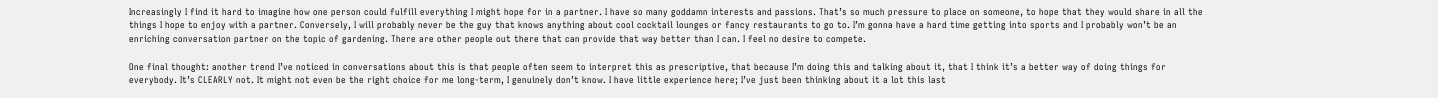Increasingly I find it hard to imagine how one person could fulfill everything I might hope for in a partner. I have so many goddamn interests and passions. That’s so much pressure to place on someone, to hope that they would share in all the things I hope to enjoy with a partner. Conversely, I will probably never be the guy that knows anything about cool cocktail lounges or fancy restaurants to go to. I’m gonna have a hard time getting into sports and I probably won’t be an enriching conversation partner on the topic of gardening. There are other people out there that can provide that way better than I can. I feel no desire to compete.

One final thought: another trend I’ve noticed in conversations about this is that people often seem to interpret this as prescriptive, that because I’m doing this and talking about it, that I think it’s a better way of doing things for everybody. It’s CLEARLY not. It might not even be the right choice for me long-term, I genuinely don’t know. I have little experience here; I’ve just been thinking about it a lot this last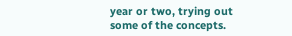year or two, trying out some of the concepts.